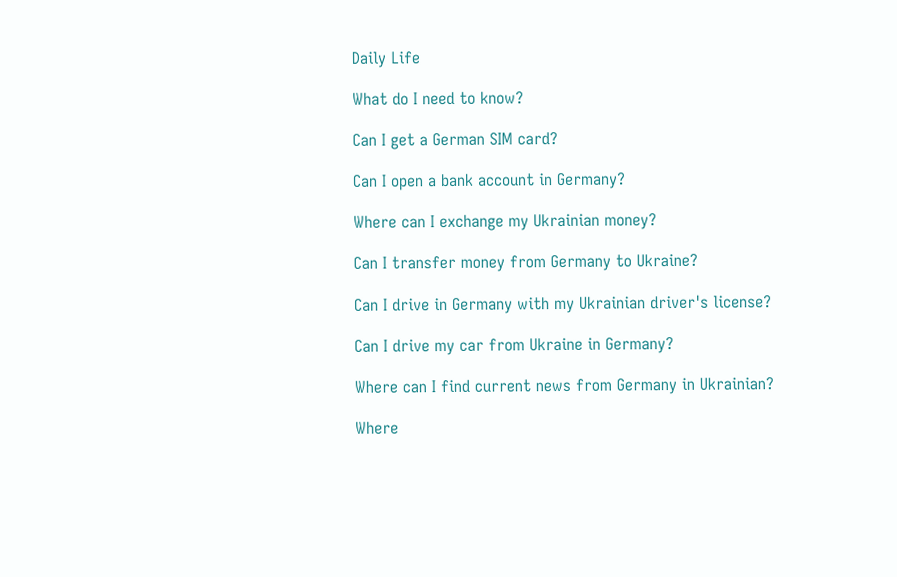Daily Life

What do I need to know?

Can I get a German SIM card?

Can I open a bank account in Germany?

Where can I exchange my Ukrainian money?

Can I transfer money from Germany to Ukraine?

Can I drive in Germany with my Ukrainian driver's license?

Can I drive my car from Ukraine in Germany?

Where can I find current news from Germany in Ukrainian?

Where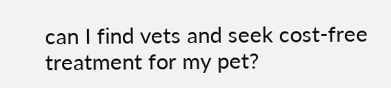can I find vets and seek cost-free treatment for my pet?